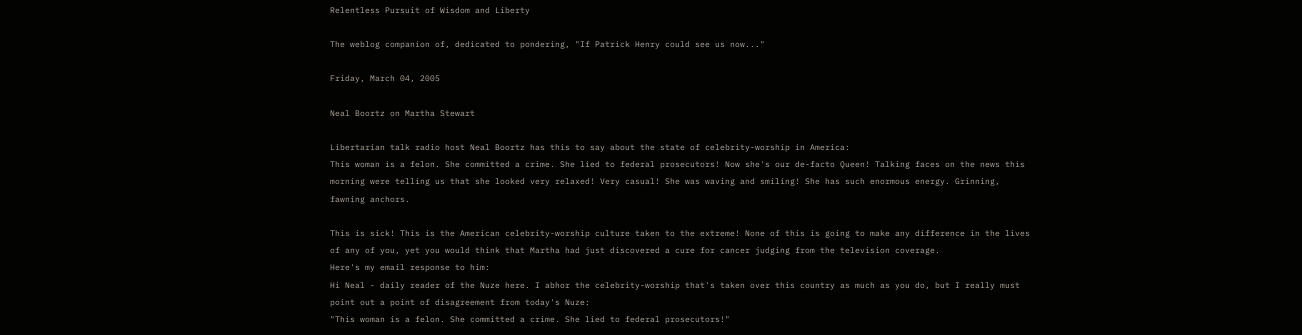Relentless Pursuit of Wisdom and Liberty

The weblog companion of, dedicated to pondering, "If Patrick Henry could see us now..."

Friday, March 04, 2005

Neal Boortz on Martha Stewart

Libertarian talk radio host Neal Boortz has this to say about the state of celebrity-worship in America:
This woman is a felon. She committed a crime. She lied to federal prosecutors! Now she's our de-facto Queen! Talking faces on the news this morning were telling us that she looked very relaxed! Very casual! She was waving and smiling! She has such enormous energy. Grinning, fawning anchors.

This is sick! This is the American celebrity-worship culture taken to the extreme! None of this is going to make any difference in the lives of any of you, yet you would think that Martha had just discovered a cure for cancer judging from the television coverage.
Here's my email response to him:
Hi Neal - daily reader of the Nuze here. I abhor the celebrity-worship that's taken over this country as much as you do, but I really must point out a point of disagreement from today's Nuze:
"This woman is a felon. She committed a crime. She lied to federal prosecutors!"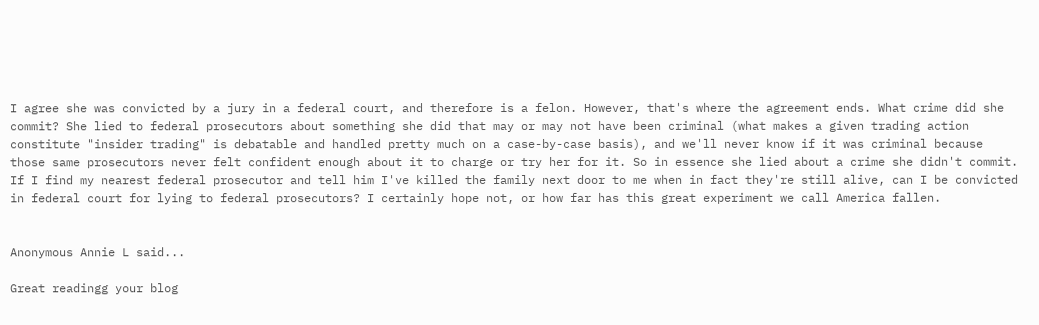I agree she was convicted by a jury in a federal court, and therefore is a felon. However, that's where the agreement ends. What crime did she commit? She lied to federal prosecutors about something she did that may or may not have been criminal (what makes a given trading action constitute "insider trading" is debatable and handled pretty much on a case-by-case basis), and we'll never know if it was criminal because those same prosecutors never felt confident enough about it to charge or try her for it. So in essence she lied about a crime she didn't commit. If I find my nearest federal prosecutor and tell him I've killed the family next door to me when in fact they're still alive, can I be convicted in federal court for lying to federal prosecutors? I certainly hope not, or how far has this great experiment we call America fallen.


Anonymous Annie L said...

Great readingg your blog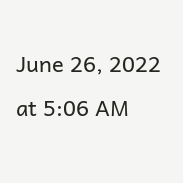June 26, 2022 at 5:06 AM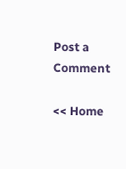Post a Comment

<< Home